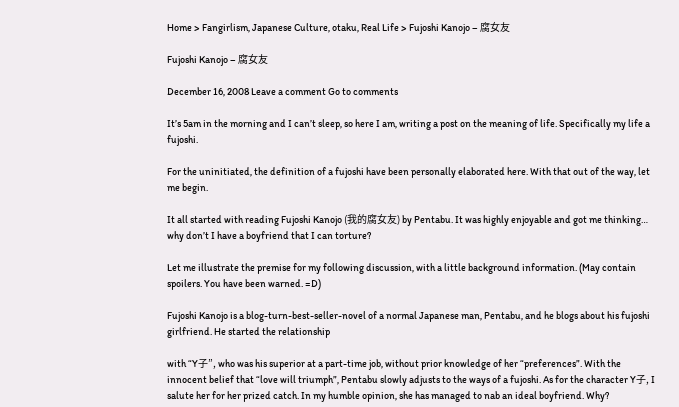Home > Fangirlism, Japanese Culture, otaku, Real Life > Fujoshi Kanojo – 腐女友

Fujoshi Kanojo – 腐女友

December 16, 2008 Leave a comment Go to comments

It’s 5am in the morning and I can’t sleep, so here I am, writing a post on the meaning of life. Specifically my life a fujoshi.

For the uninitiated, the definition of a fujoshi have been personally elaborated here. With that out of the way, let me begin.

It all started with reading Fujoshi Kanojo (我的腐女友) by Pentabu. It was highly enjoyable and got me thinking… why don’t I have a boyfriend that I can torture?

Let me illustrate the premise for my following discussion, with a little background information. (May contain spoilers. You have been warned. =D)

Fujoshi Kanojo is a blog-turn-best-seller-novel of a normal Japanese man, Pentabu, and he blogs about his fujoshi girlfriend. He started the relationship

with “Y子”, who was his superior at a part-time job, without prior knowledge of her “preferences”. With the innocent belief that “love will triumph”, Pentabu slowly adjusts to the ways of a fujoshi. As for the character Y子, I salute her for her prized catch. In my humble opinion, she has managed to nab an ideal boyfriend. Why?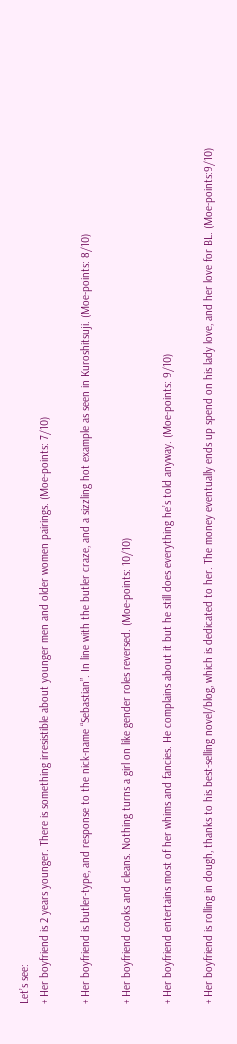Let’s see:
+ Her boyfriend is 2 years younger. There is something irresistible about younger men and older women pairings. (Moe-points: 7/10)

+ Her boyfriend is butler-type, and response to the nick-name “Sebastian”. In line with the butler craze, and a sizzling hot example as seen in Kuroshitsuji. (Moe-points: 8/10)

+ Her boyfriend cooks and cleans. Nothing turns a girl on like gender roles reversed. (Moe-points: 10/10)

+ Her boyfriend entertains most of her whims and fancies. He complains about it but he still does everything he’s told anyway. (Moe-points: 9/10)

+ Her boyfriend is rolling in dough, thanks to his best-selling novel/blog, which is dedicated to her. The money eventually ends up spend on his lady love, and her love for BL. (Moe-points:9/10)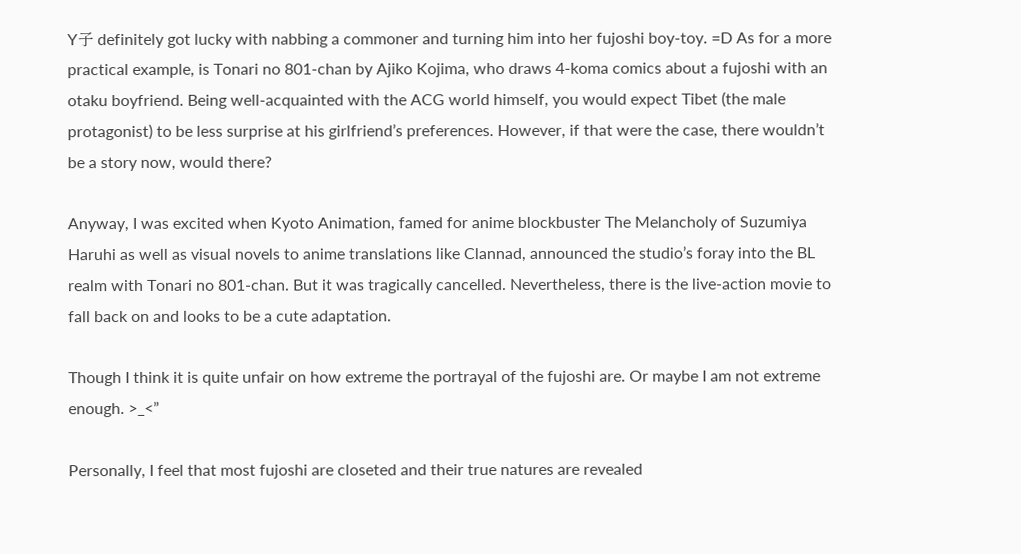Y子 definitely got lucky with nabbing a commoner and turning him into her fujoshi boy-toy. =D As for a more practical example, is Tonari no 801-chan by Ajiko Kojima, who draws 4-koma comics about a fujoshi with an otaku boyfriend. Being well-acquainted with the ACG world himself, you would expect Tibet (the male protagonist) to be less surprise at his girlfriend’s preferences. However, if that were the case, there wouldn’t be a story now, would there?

Anyway, I was excited when Kyoto Animation, famed for anime blockbuster The Melancholy of Suzumiya Haruhi as well as visual novels to anime translations like Clannad, announced the studio’s foray into the BL realm with Tonari no 801-chan. But it was tragically cancelled. Nevertheless, there is the live-action movie to fall back on and looks to be a cute adaptation.

Though I think it is quite unfair on how extreme the portrayal of the fujoshi are. Or maybe I am not extreme enough. >_<”

Personally, I feel that most fujoshi are closeted and their true natures are revealed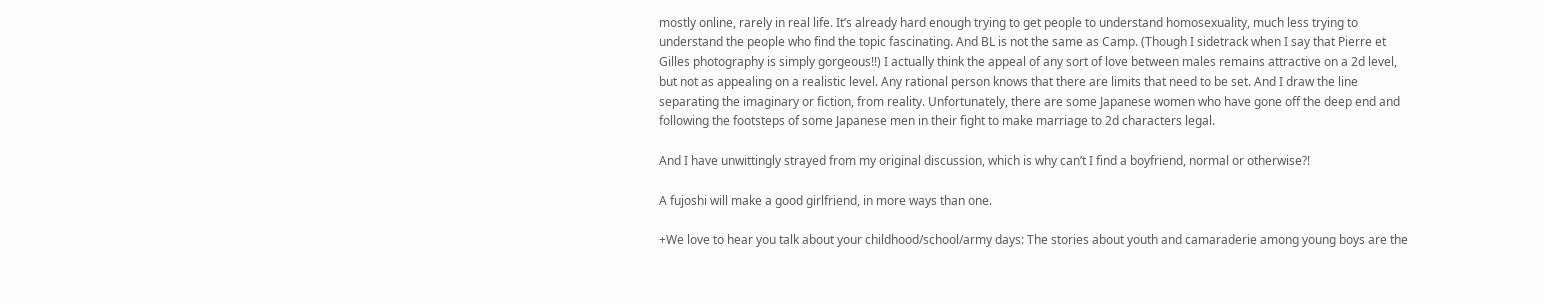mostly online, rarely in real life. It’s already hard enough trying to get people to understand homosexuality, much less trying to understand the people who find the topic fascinating. And BL is not the same as Camp. (Though I sidetrack when I say that Pierre et Gilles photography is simply gorgeous!!) I actually think the appeal of any sort of love between males remains attractive on a 2d level, but not as appealing on a realistic level. Any rational person knows that there are limits that need to be set. And I draw the line separating the imaginary or fiction, from reality. Unfortunately, there are some Japanese women who have gone off the deep end and following the footsteps of some Japanese men in their fight to make marriage to 2d characters legal.

And I have unwittingly strayed from my original discussion, which is why can’t I find a boyfriend, normal or otherwise?!

A fujoshi will make a good girlfriend, in more ways than one.

+We love to hear you talk about your childhood/school/army days: The stories about youth and camaraderie among young boys are the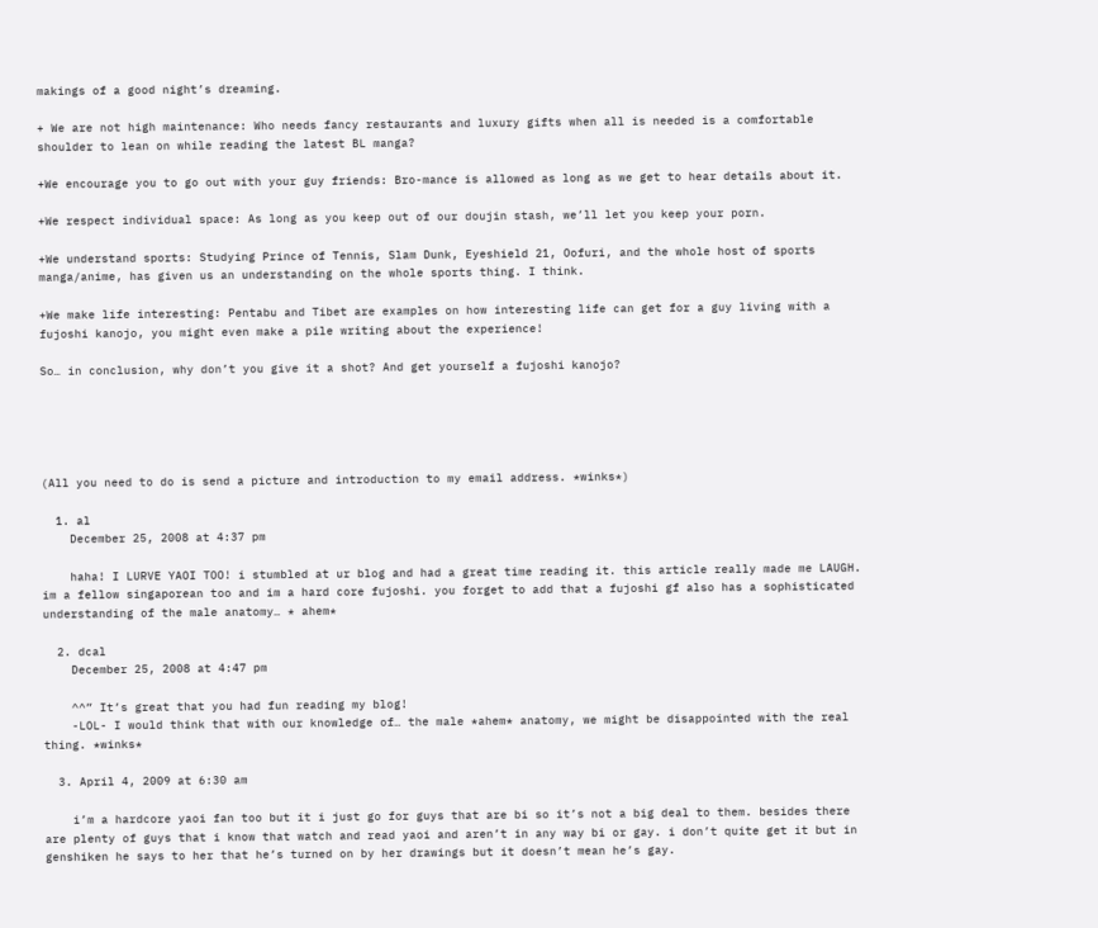makings of a good night’s dreaming.

+ We are not high maintenance: Who needs fancy restaurants and luxury gifts when all is needed is a comfortable shoulder to lean on while reading the latest BL manga?

+We encourage you to go out with your guy friends: Bro-mance is allowed as long as we get to hear details about it.

+We respect individual space: As long as you keep out of our doujin stash, we’ll let you keep your porn.

+We understand sports: Studying Prince of Tennis, Slam Dunk, Eyeshield 21, Oofuri, and the whole host of sports manga/anime, has given us an understanding on the whole sports thing. I think.

+We make life interesting: Pentabu and Tibet are examples on how interesting life can get for a guy living with a fujoshi kanojo, you might even make a pile writing about the experience!

So… in conclusion, why don’t you give it a shot? And get yourself a fujoshi kanojo?





(All you need to do is send a picture and introduction to my email address. *winks*)

  1. al
    December 25, 2008 at 4:37 pm

    haha! I LURVE YAOI TOO! i stumbled at ur blog and had a great time reading it. this article really made me LAUGH. im a fellow singaporean too and im a hard core fujoshi. you forget to add that a fujoshi gf also has a sophisticated understanding of the male anatomy… * ahem*

  2. dcal
    December 25, 2008 at 4:47 pm

    ^^” It’s great that you had fun reading my blog!
    -LOL- I would think that with our knowledge of… the male *ahem* anatomy, we might be disappointed with the real thing. *winks*

  3. April 4, 2009 at 6:30 am

    i’m a hardcore yaoi fan too but it i just go for guys that are bi so it’s not a big deal to them. besides there are plenty of guys that i know that watch and read yaoi and aren’t in any way bi or gay. i don’t quite get it but in genshiken he says to her that he’s turned on by her drawings but it doesn’t mean he’s gay.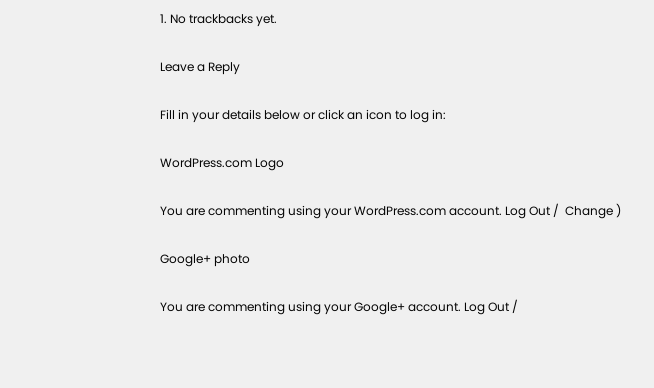1. No trackbacks yet.

Leave a Reply

Fill in your details below or click an icon to log in:

WordPress.com Logo

You are commenting using your WordPress.com account. Log Out /  Change )

Google+ photo

You are commenting using your Google+ account. Log Out /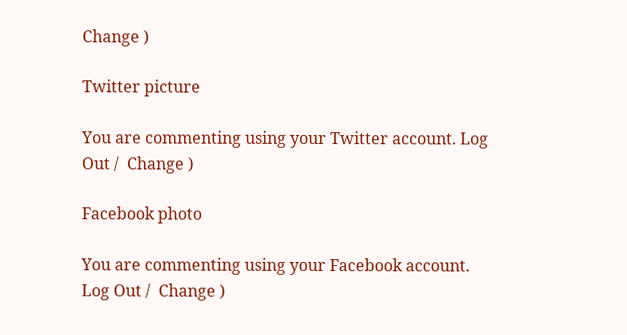Change )

Twitter picture

You are commenting using your Twitter account. Log Out /  Change )

Facebook photo

You are commenting using your Facebook account. Log Out /  Change )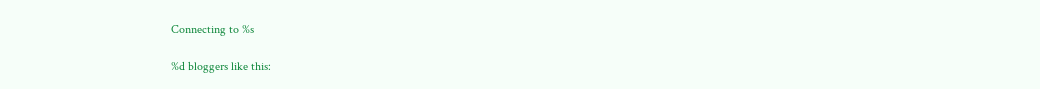Connecting to %s

%d bloggers like this: